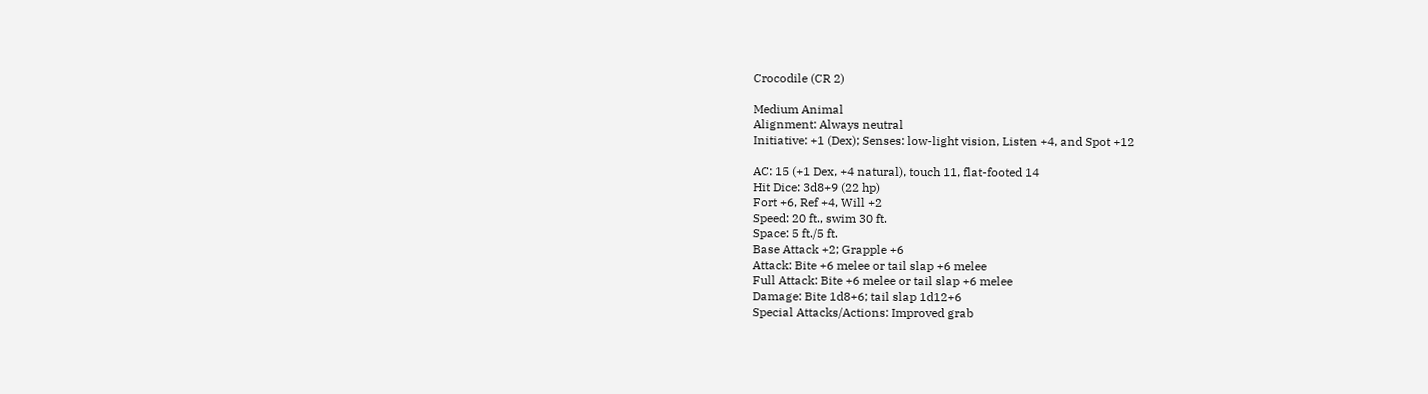Crocodile (CR 2)

Medium Animal
Alignment: Always neutral
Initiative: +1 (Dex); Senses: low-light vision, Listen +4, and Spot +12

AC: 15 (+1 Dex, +4 natural), touch 11, flat-footed 14
Hit Dice: 3d8+9 (22 hp)
Fort +6, Ref +4, Will +2
Speed: 20 ft., swim 30 ft.
Space: 5 ft./5 ft.
Base Attack +2; Grapple +6
Attack: Bite +6 melee or tail slap +6 melee
Full Attack: Bite +6 melee or tail slap +6 melee
Damage: Bite 1d8+6; tail slap 1d12+6
Special Attacks/Actions: Improved grab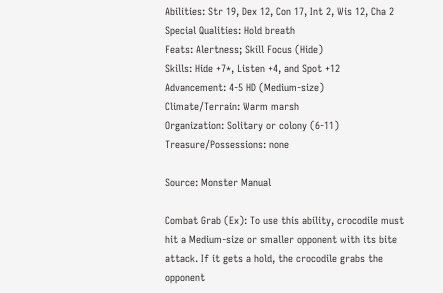Abilities: Str 19, Dex 12, Con 17, Int 2, Wis 12, Cha 2
Special Qualities: Hold breath
Feats: Alertness; Skill Focus (Hide)
Skills: Hide +7*, Listen +4, and Spot +12
Advancement: 4-5 HD (Medium-size)
Climate/Terrain: Warm marsh
Organization: Solitary or colony (6-11)
Treasure/Possessions: none

Source: Monster Manual

Combat Grab (Ex): To use this ability, crocodile must hit a Medium-size or smaller opponent with its bite attack. If it gets a hold, the crocodile grabs the opponent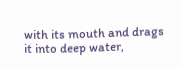with its mouth and drags it into deep water,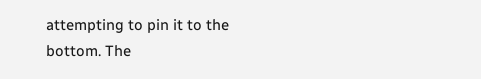attempting to pin it to the bottom. The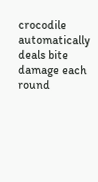crocodile automatically deals bite damage each round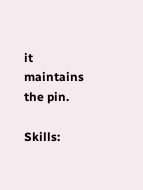it maintains the pin.

Skills: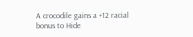A crocodile gains a +12 racial bonus to Hide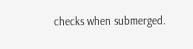checks when submerged.